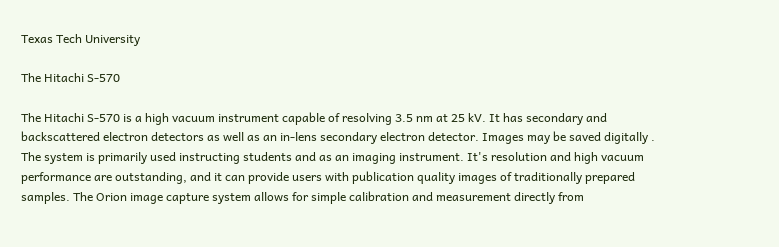Texas Tech University

The Hitachi S-570

The Hitachi S-570 is a high vacuum instrument capable of resolving 3.5 nm at 25 kV. It has secondary and backscattered electron detectors as well as an in-lens secondary electron detector. Images may be saved digitally . The system is primarily used instructing students and as an imaging instrument. It's resolution and high vacuum performance are outstanding, and it can provide users with publication quality images of traditionally prepared samples. The Orion image capture system allows for simple calibration and measurement directly from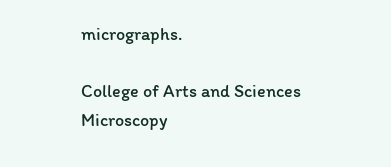micrographs.

College of Arts and Sciences Microscopy